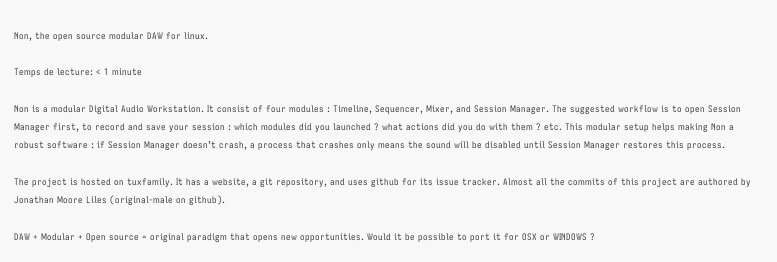Non, the open source modular DAW for linux.

Temps de lecture: < 1 minute

Non is a modular Digital Audio Workstation. It consist of four modules : Timeline, Sequencer, Mixer, and Session Manager. The suggested workflow is to open Session Manager first, to record and save your session : which modules did you launched ? what actions did you do with them ? etc. This modular setup helps making Non a robust software : if Session Manager doesn’t crash, a process that crashes only means the sound will be disabled until Session Manager restores this process.

The project is hosted on tuxfamily. It has a website, a git repository, and uses github for its issue tracker. Almost all the commits of this project are authored by Jonathan Moore Liles (original-male on github).

DAW + Modular + Open source = original paradigm that opens new opportunities. Would it be possible to port it for OSX or WINDOWS ?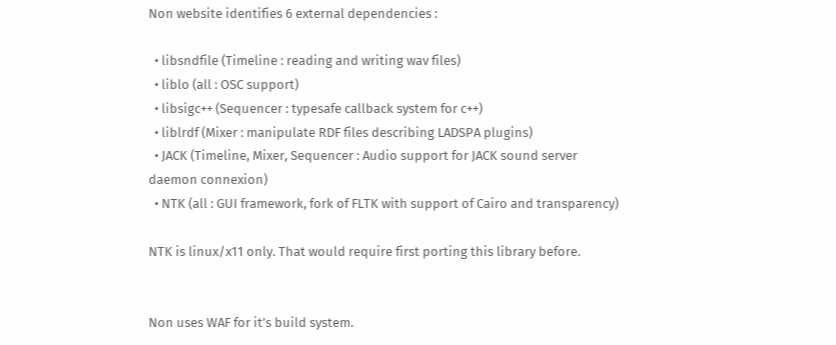Non website identifies 6 external dependencies :

  • libsndfile (Timeline : reading and writing wav files)
  • liblo (all : OSC support)
  • libsigc++ (Sequencer : typesafe callback system for c++)
  • liblrdf (Mixer : manipulate RDF files describing LADSPA plugins)
  • JACK (Timeline, Mixer, Sequencer : Audio support for JACK sound server daemon connexion)
  • NTK (all : GUI framework, fork of FLTK with support of Cairo and transparency)

NTK is linux/x11 only. That would require first porting this library before.


Non uses WAF for it’s build system.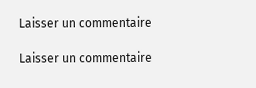Laisser un commentaire

Laisser un commentaire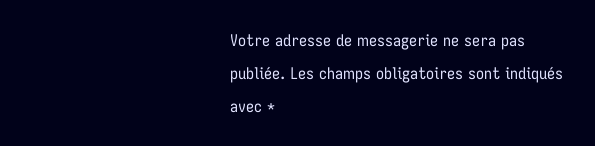Votre adresse de messagerie ne sera pas publiée. Les champs obligatoires sont indiqués avec *